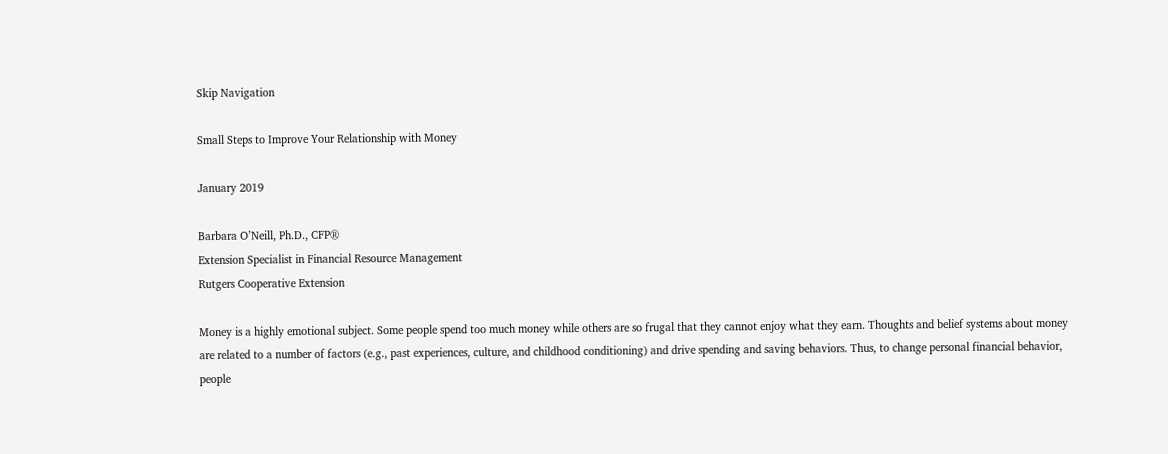Skip Navigation

Small Steps to Improve Your Relationship with Money

January 2019

Barbara O’Neill, Ph.D., CFP®
Extension Specialist in Financial Resource Management
Rutgers Cooperative Extension

Money is a highly emotional subject. Some people spend too much money while others are so frugal that they cannot enjoy what they earn. Thoughts and belief systems about money are related to a number of factors (e.g., past experiences, culture, and childhood conditioning) and drive spending and saving behaviors. Thus, to change personal financial behavior, people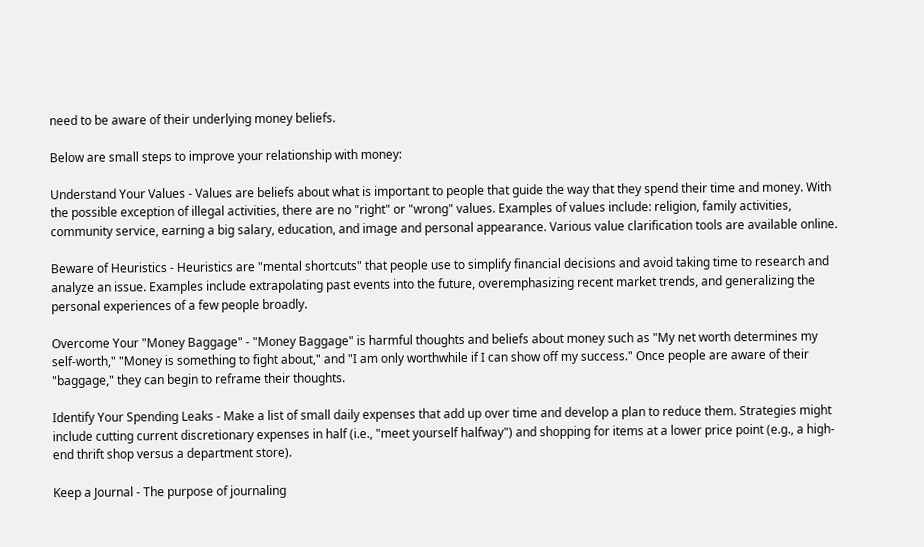need to be aware of their underlying money beliefs.

Below are small steps to improve your relationship with money:

Understand Your Values - Values are beliefs about what is important to people that guide the way that they spend their time and money. With the possible exception of illegal activities, there are no "right" or "wrong" values. Examples of values include: religion, family activities, community service, earning a big salary, education, and image and personal appearance. Various value clarification tools are available online.

Beware of Heuristics - Heuristics are "mental shortcuts" that people use to simplify financial decisions and avoid taking time to research and analyze an issue. Examples include extrapolating past events into the future, overemphasizing recent market trends, and generalizing the personal experiences of a few people broadly.

Overcome Your "Money Baggage" - "Money Baggage" is harmful thoughts and beliefs about money such as "My net worth determines my self-worth," "Money is something to fight about," and "I am only worthwhile if I can show off my success." Once people are aware of their "baggage," they can begin to reframe their thoughts.

Identify Your Spending Leaks - Make a list of small daily expenses that add up over time and develop a plan to reduce them. Strategies might include cutting current discretionary expenses in half (i.e., "meet yourself halfway") and shopping for items at a lower price point (e.g., a high-end thrift shop versus a department store).

Keep a Journal - The purpose of journaling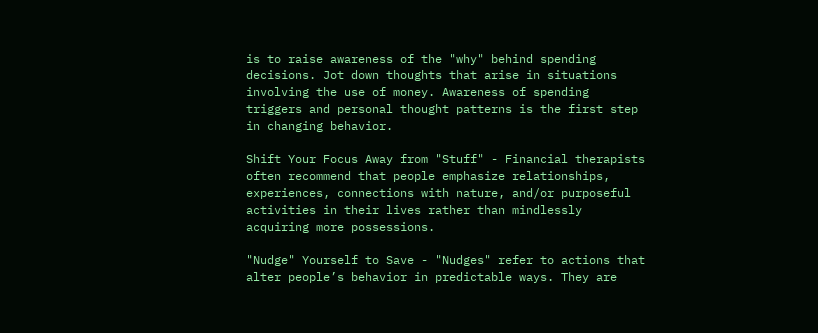is to raise awareness of the "why" behind spending decisions. Jot down thoughts that arise in situations involving the use of money. Awareness of spending triggers and personal thought patterns is the first step in changing behavior.

Shift Your Focus Away from "Stuff" - Financial therapists often recommend that people emphasize relationships, experiences, connections with nature, and/or purposeful activities in their lives rather than mindlessly acquiring more possessions.

"Nudge" Yourself to Save - "Nudges" refer to actions that alter people’s behavior in predictable ways. They are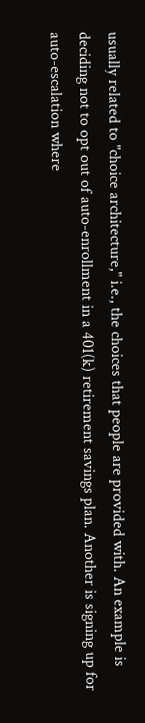usually related to "choice architecture," i.e., the choices that people are provided with. An example is deciding not to opt out of auto-enrollment in a 401(k) retirement savings plan. Another is signing up for auto-escalation where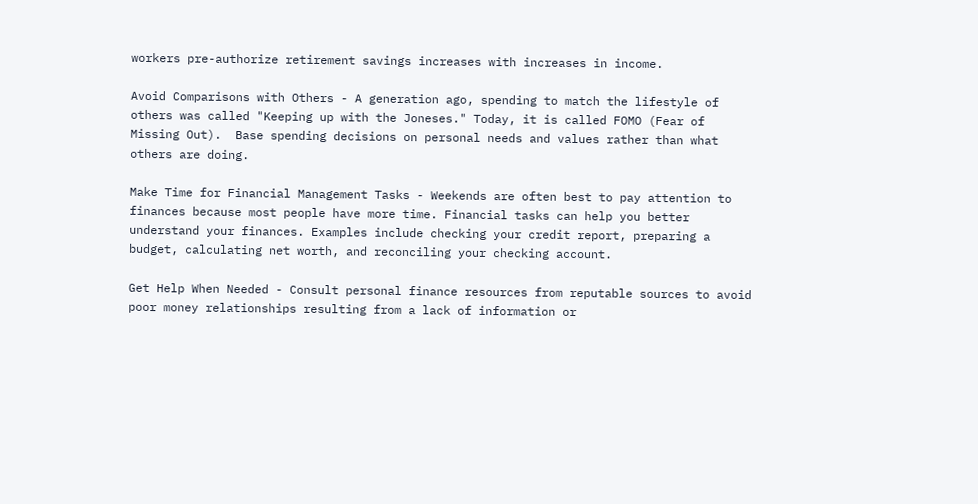workers pre-authorize retirement savings increases with increases in income.

Avoid Comparisons with Others - A generation ago, spending to match the lifestyle of others was called "Keeping up with the Joneses." Today, it is called FOMO (Fear of Missing Out).  Base spending decisions on personal needs and values rather than what others are doing.

Make Time for Financial Management Tasks - Weekends are often best to pay attention to finances because most people have more time. Financial tasks can help you better understand your finances. Examples include checking your credit report, preparing a budget, calculating net worth, and reconciling your checking account.

Get Help When Needed - Consult personal finance resources from reputable sources to avoid poor money relationships resulting from a lack of information or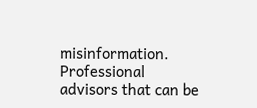misinformation. Professional advisors that can be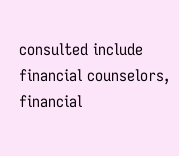consulted include financial counselors, financial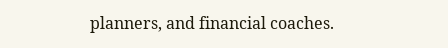planners, and financial coaches.